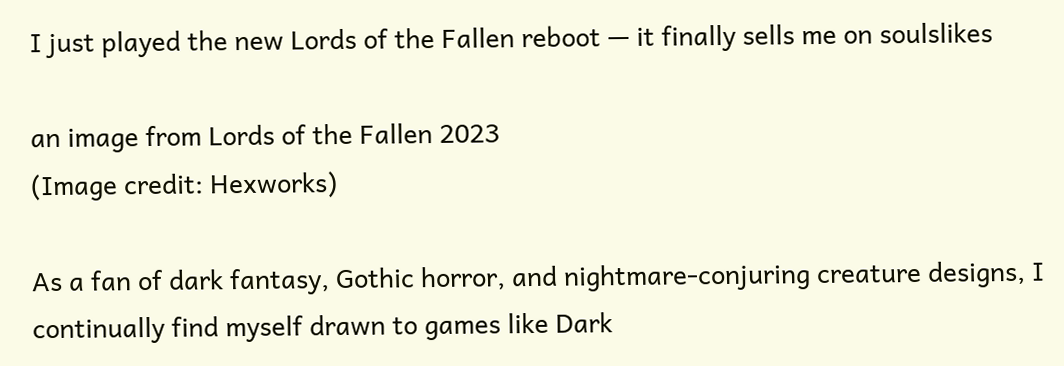I just played the new Lords of the Fallen reboot — it finally sells me on soulslikes

an image from Lords of the Fallen 2023
(Image credit: Hexworks)

As a fan of dark fantasy, Gothic horror, and nightmare-conjuring creature designs, I continually find myself drawn to games like Dark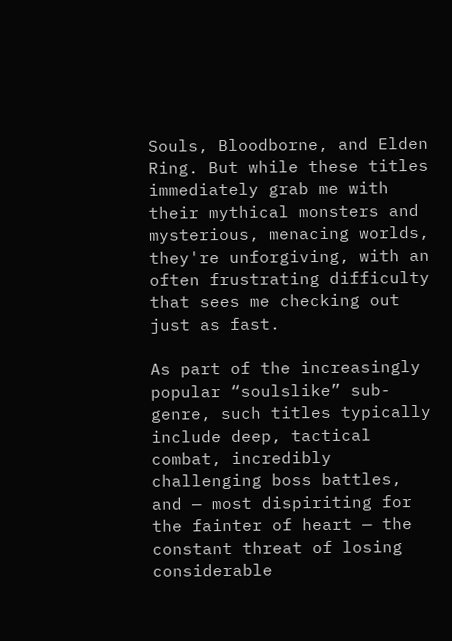Souls, Bloodborne, and Elden Ring. But while these titles immediately grab me with their mythical monsters and mysterious, menacing worlds, they're unforgiving, with an often frustrating difficulty that sees me checking out just as fast.

As part of the increasingly popular “soulslike” sub-genre, such titles typically include deep, tactical combat, incredibly challenging boss battles, and — most dispiriting for the fainter of heart — the constant threat of losing considerable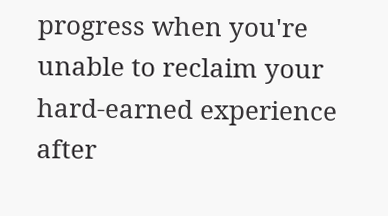progress when you're unable to reclaim your hard-earned experience after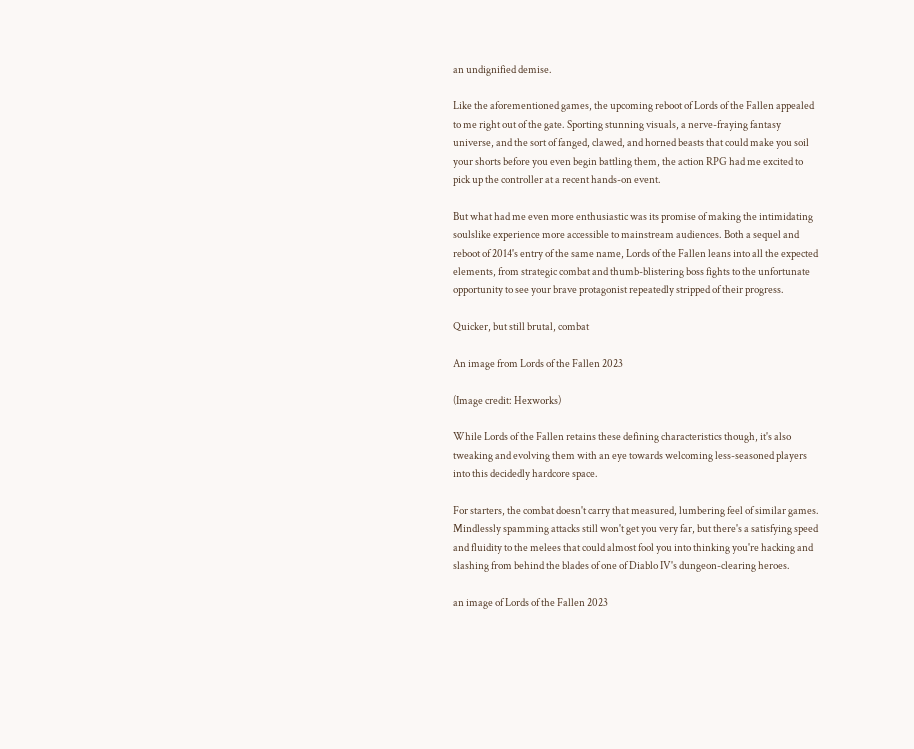an undignified demise.

Like the aforementioned games, the upcoming reboot of Lords of the Fallen appealed to me right out of the gate. Sporting stunning visuals, a nerve-fraying fantasy universe, and the sort of fanged, clawed, and horned beasts that could make you soil your shorts before you even begin battling them, the action RPG had me excited to pick up the controller at a recent hands-on event.

But what had me even more enthusiastic was its promise of making the intimidating soulslike experience more accessible to mainstream audiences. Both a sequel and reboot of 2014's entry of the same name, Lords of the Fallen leans into all the expected elements, from strategic combat and thumb-blistering boss fights to the unfortunate opportunity to see your brave protagonist repeatedly stripped of their progress.

Quicker, but still brutal, combat

An image from Lords of the Fallen 2023

(Image credit: Hexworks)

While Lords of the Fallen retains these defining characteristics though, it's also tweaking and evolving them with an eye towards welcoming less-seasoned players into this decidedly hardcore space.

For starters, the combat doesn't carry that measured, lumbering feel of similar games. Mindlessly spamming attacks still won't get you very far, but there's a satisfying speed and fluidity to the melees that could almost fool you into thinking you're hacking and slashing from behind the blades of one of Diablo IV's dungeon-clearing heroes.

an image of Lords of the Fallen 2023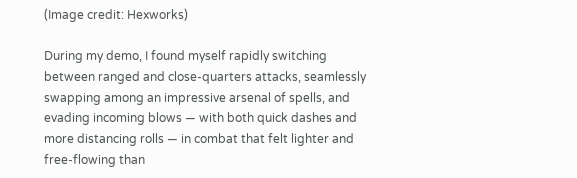(Image credit: Hexworks)

During my demo, I found myself rapidly switching between ranged and close-quarters attacks, seamlessly swapping among an impressive arsenal of spells, and evading incoming blows — with both quick dashes and more distancing rolls — in combat that felt lighter and free-flowing than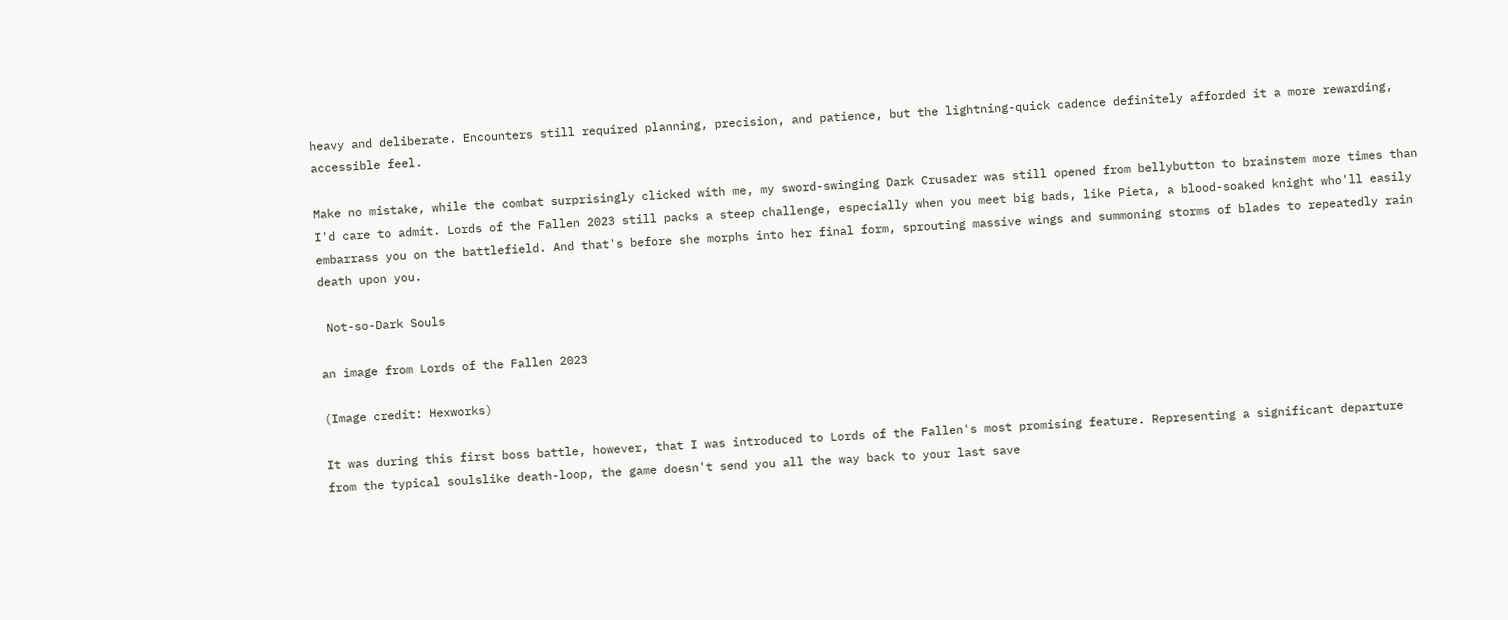heavy and deliberate. Encounters still required planning, precision, and patience, but the lightning-quick cadence definitely afforded it a more rewarding, accessible feel.

Make no mistake, while the combat surprisingly clicked with me, my sword-swinging Dark Crusader was still opened from bellybutton to brainstem more times than I'd care to admit. Lords of the Fallen 2023 still packs a steep challenge, especially when you meet big bads, like Pieta, a blood-soaked knight who'll easily embarrass you on the battlefield. And that's before she morphs into her final form, sprouting massive wings and summoning storms of blades to repeatedly rain death upon you.

 Not-so-Dark Souls

an image from Lords of the Fallen 2023

(Image credit: Hexworks)

It was during this first boss battle, however, that I was introduced to Lords of the Fallen's most promising feature. Representing a significant departure from the typical soulslike death-loop, the game doesn't send you all the way back to your last save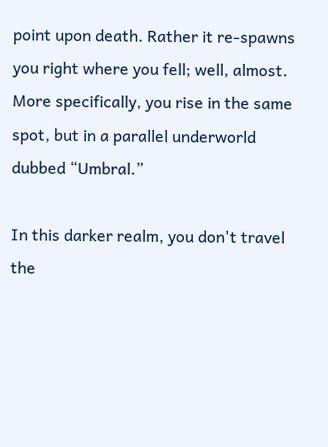point upon death. Rather it re-spawns you right where you fell; well, almost. More specifically, you rise in the same spot, but in a parallel underworld dubbed “Umbral.”

In this darker realm, you don't travel the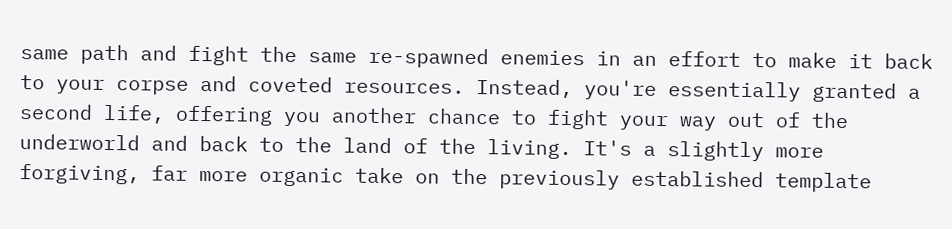same path and fight the same re-spawned enemies in an effort to make it back to your corpse and coveted resources. Instead, you're essentially granted a second life, offering you another chance to fight your way out of the underworld and back to the land of the living. It's a slightly more forgiving, far more organic take on the previously established template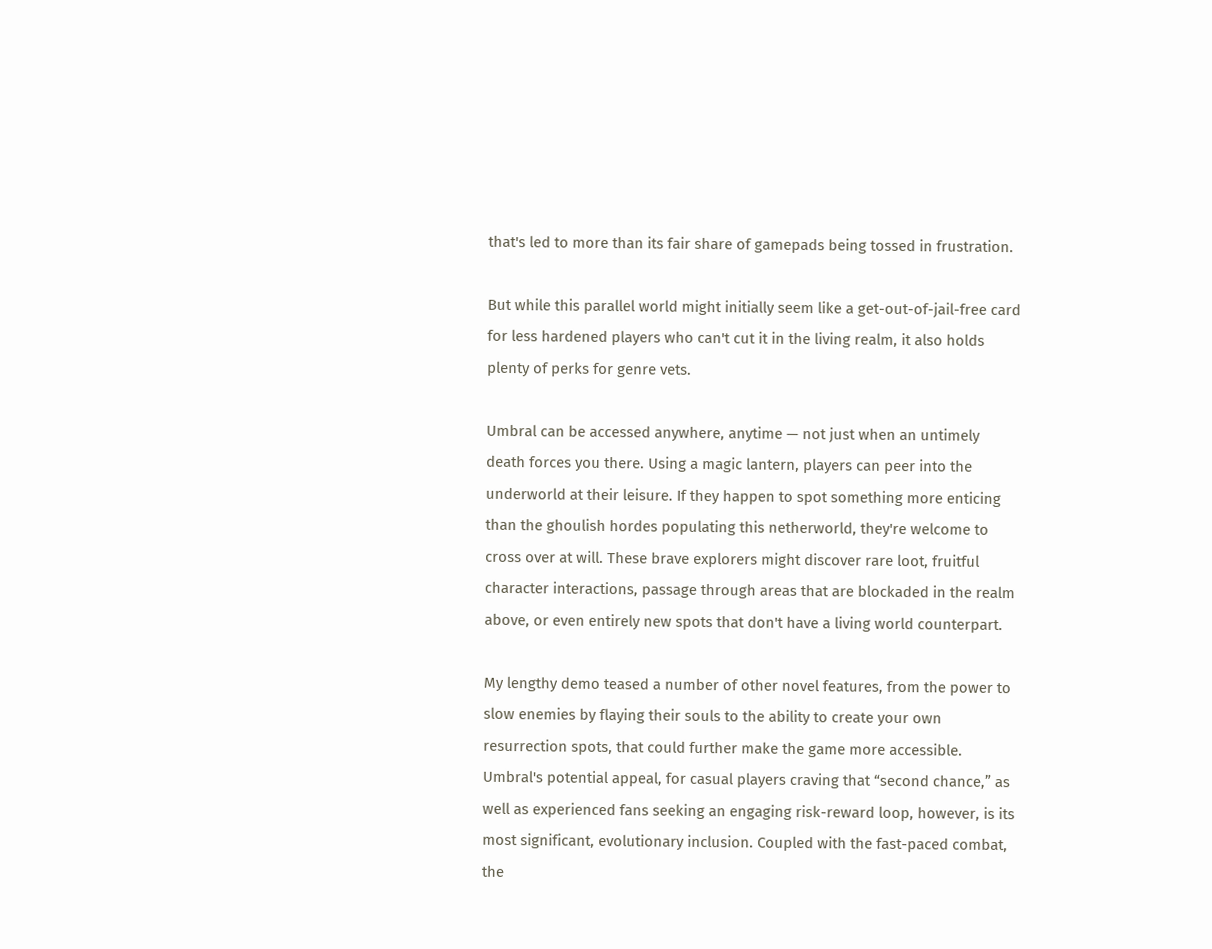that's led to more than its fair share of gamepads being tossed in frustration.

But while this parallel world might initially seem like a get-out-of-jail-free card for less hardened players who can't cut it in the living realm, it also holds plenty of perks for genre vets.

Umbral can be accessed anywhere, anytime — not just when an untimely death forces you there. Using a magic lantern, players can peer into the underworld at their leisure. If they happen to spot something more enticing than the ghoulish hordes populating this netherworld, they're welcome to cross over at will. These brave explorers might discover rare loot, fruitful character interactions, passage through areas that are blockaded in the realm above, or even entirely new spots that don't have a living world counterpart.

My lengthy demo teased a number of other novel features, from the power to slow enemies by flaying their souls to the ability to create your own resurrection spots, that could further make the game more accessible. Umbral's potential appeal, for casual players craving that “second chance,” as well as experienced fans seeking an engaging risk-reward loop, however, is its most significant, evolutionary inclusion. Coupled with the fast-paced combat, the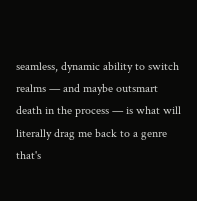seamless, dynamic ability to switch realms — and maybe outsmart death in the process — is what will literally drag me back to a genre that's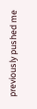previously pushed me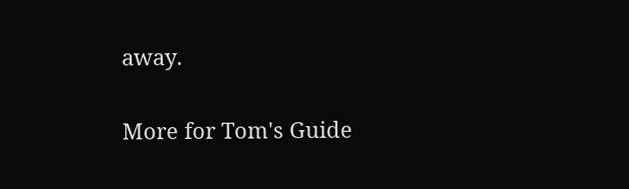away.

More for Tom's Guide